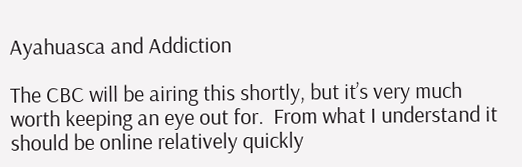Ayahuasca and Addiction

The CBC will be airing this shortly, but it’s very much worth keeping an eye out for.  From what I understand it should be online relatively quickly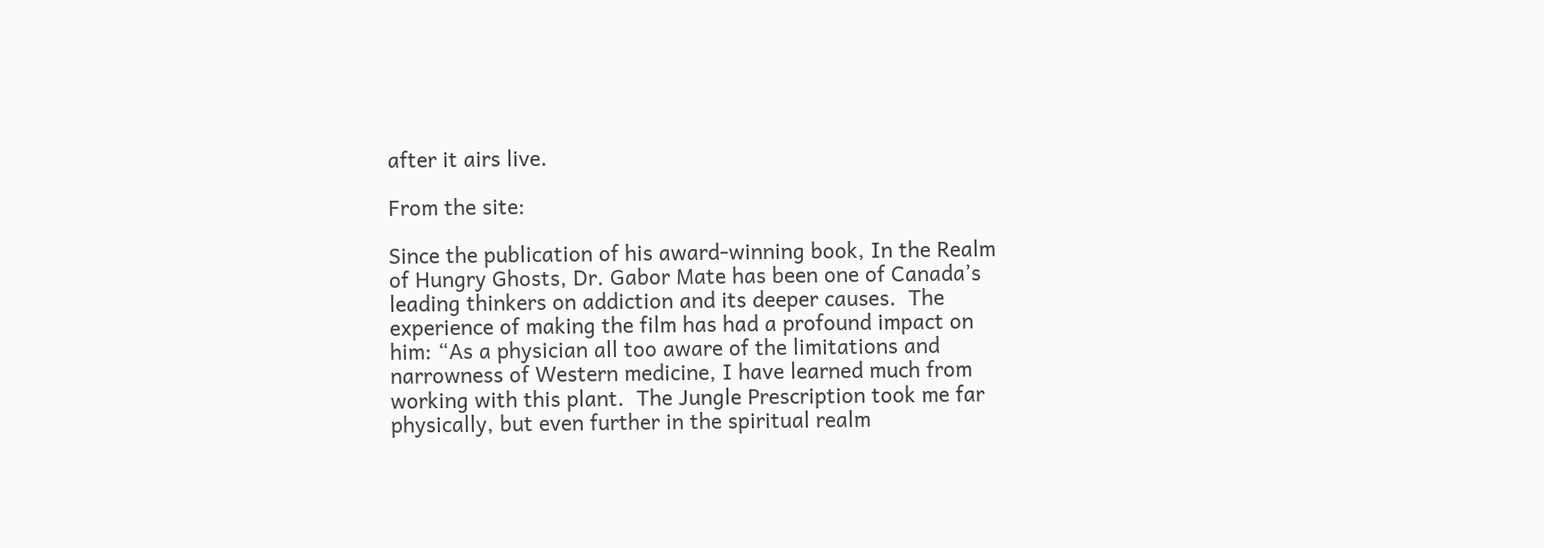after it airs live.

From the site:

Since the publication of his award-winning book, In the Realm of Hungry Ghosts, Dr. Gabor Mate has been one of Canada’s leading thinkers on addiction and its deeper causes.  The experience of making the film has had a profound impact on him: “As a physician all too aware of the limitations and narrowness of Western medicine, I have learned much from working with this plant.  The Jungle Prescription took me far physically, but even further in the spiritual realm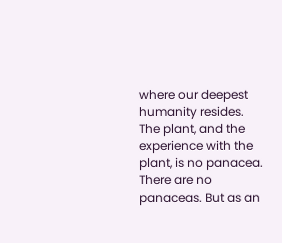where our deepest humanity resides.  The plant, and the experience with the plant, is no panacea. There are no panaceas. But as an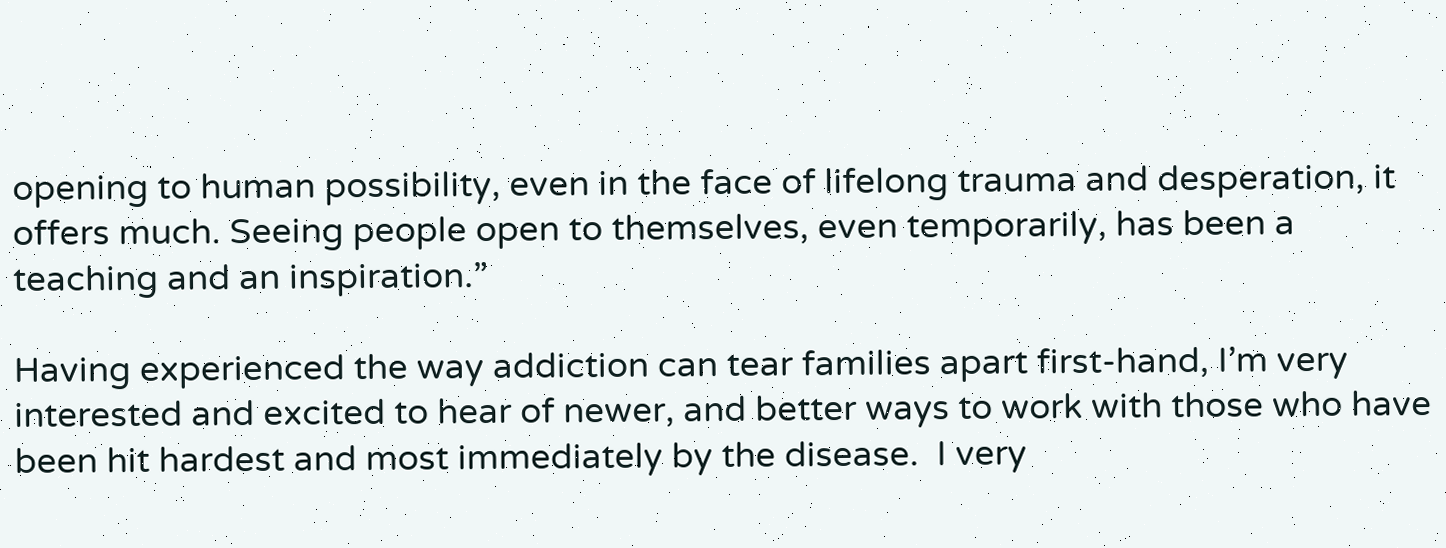opening to human possibility, even in the face of lifelong trauma and desperation, it offers much. Seeing people open to themselves, even temporarily, has been a teaching and an inspiration.”

Having experienced the way addiction can tear families apart first-hand, I’m very interested and excited to hear of newer, and better ways to work with those who have been hit hardest and most immediately by the disease.  I very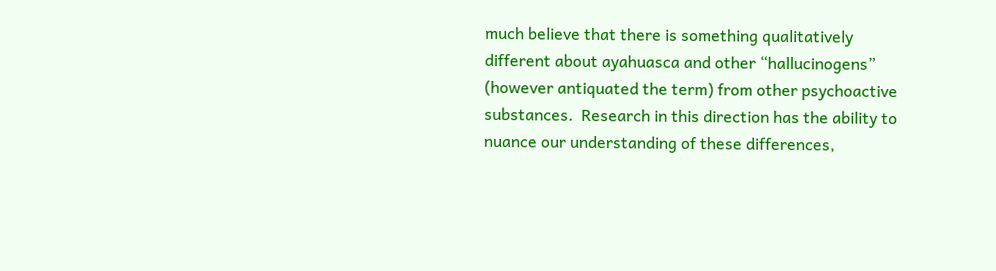much believe that there is something qualitatively different about ayahuasca and other “hallucinogens” (however antiquated the term) from other psychoactive substances.  Research in this direction has the ability to nuance our understanding of these differences,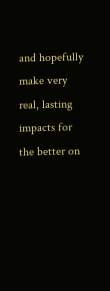and hopefully make very real, lasting impacts for the better on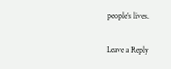people’s lives.

Leave a Reply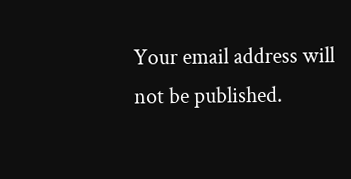Your email address will not be published.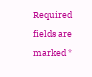Required fields are marked *